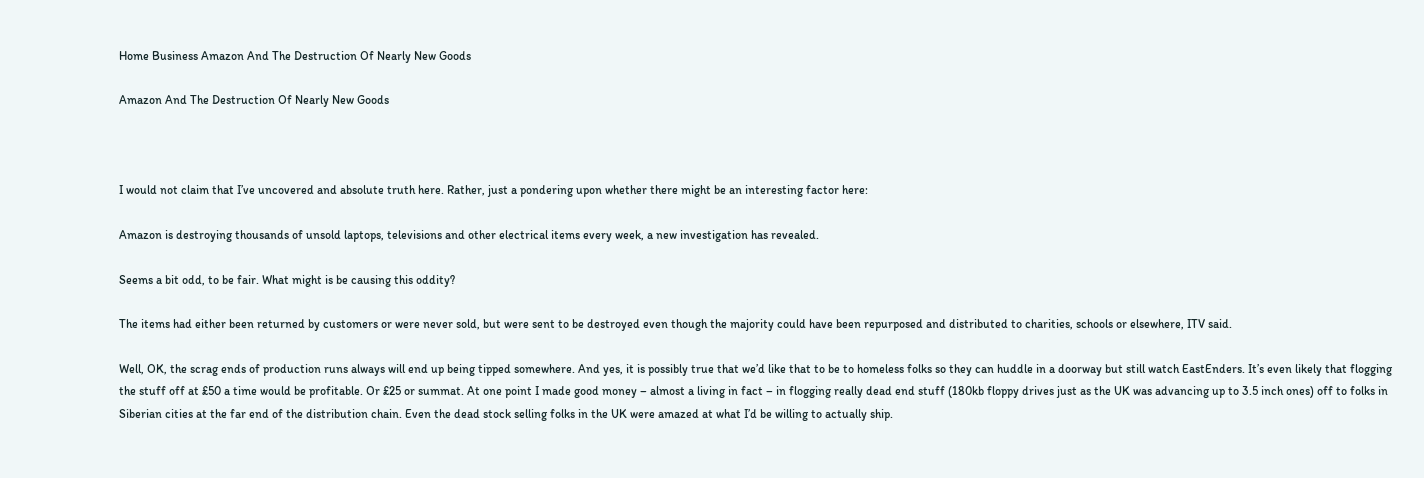Home Business Amazon And The Destruction Of Nearly New Goods

Amazon And The Destruction Of Nearly New Goods



I would not claim that I’ve uncovered and absolute truth here. Rather, just a pondering upon whether there might be an interesting factor here:

Amazon is destroying thousands of unsold laptops, televisions and other electrical items every week, a new investigation has revealed.

Seems a bit odd, to be fair. What might is be causing this oddity?

The items had either been returned by customers or were never sold, but were sent to be destroyed even though the majority could have been repurposed and distributed to charities, schools or elsewhere, ITV said.

Well, OK, the scrag ends of production runs always will end up being tipped somewhere. And yes, it is possibly true that we’d like that to be to homeless folks so they can huddle in a doorway but still watch EastEnders. It’s even likely that flogging the stuff off at £50 a time would be profitable. Or £25 or summat. At one point I made good money – almost a living in fact – in flogging really dead end stuff (180kb floppy drives just as the UK was advancing up to 3.5 inch ones) off to folks in Siberian cities at the far end of the distribution chain. Even the dead stock selling folks in the UK were amazed at what I’d be willing to actually ship.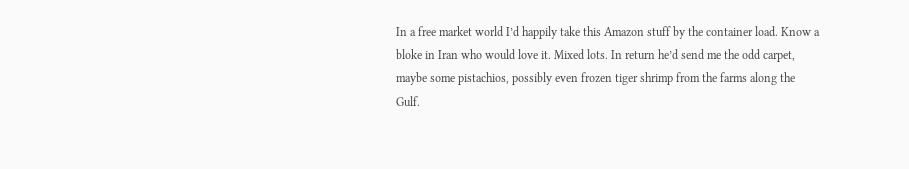In a free market world I’d happily take this Amazon stuff by the container load. Know a bloke in Iran who would love it. Mixed lots. In return he’d send me the odd carpet, maybe some pistachios, possibly even frozen tiger shrimp from the farms along the Gulf.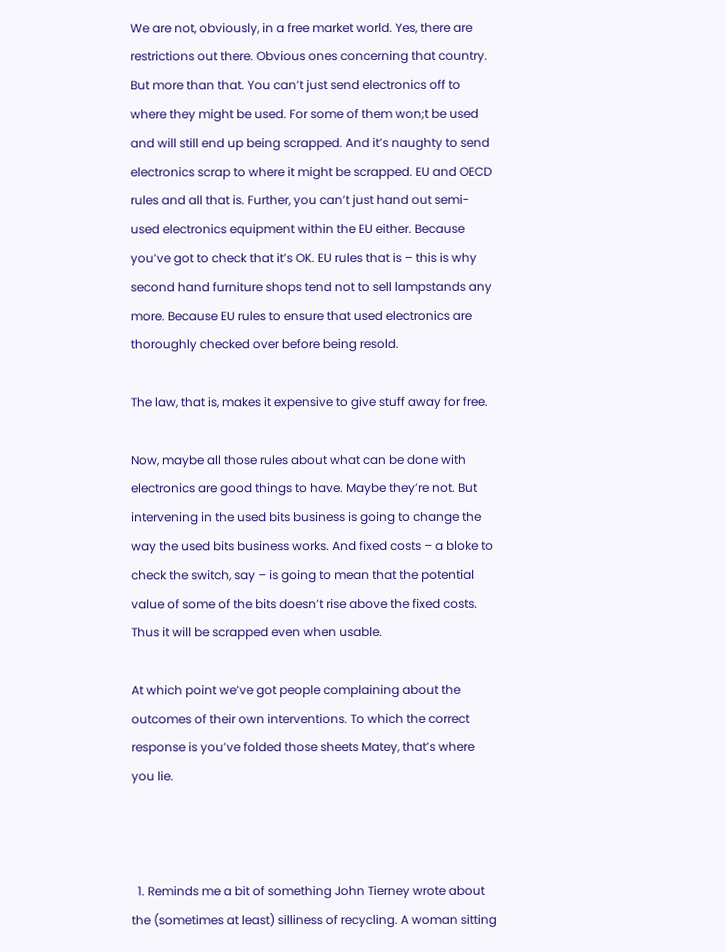We are not, obviously, in a free market world. Yes, there are restrictions out there. Obvious ones concerning that country. But more than that. You can’t just send electronics off to where they might be used. For some of them won;t be used and will still end up being scrapped. And it’s naughty to send electronics scrap to where it might be scrapped. EU and OECD rules and all that is. Further, you can’t just hand out semi-used electronics equipment within the EU either. Because you’ve got to check that it’s OK. EU rules that is – this is why second hand furniture shops tend not to sell lampstands any more. Because EU rules to ensure that used electronics are thoroughly checked over before being resold.

The law, that is, makes it expensive to give stuff away for free.

Now, maybe all those rules about what can be done with electronics are good things to have. Maybe they’re not. But intervening in the used bits business is going to change the way the used bits business works. And fixed costs – a bloke to check the switch, say – is going to mean that the potential value of some of the bits doesn’t rise above the fixed costs. Thus it will be scrapped even when usable.

At which point we’ve got people complaining about the outcomes of their own interventions. To which the correct response is you’ve folded those sheets Matey, that’s where you lie.



  1. Reminds me a bit of something John Tierney wrote about the (sometimes at least) silliness of recycling. A woman sitting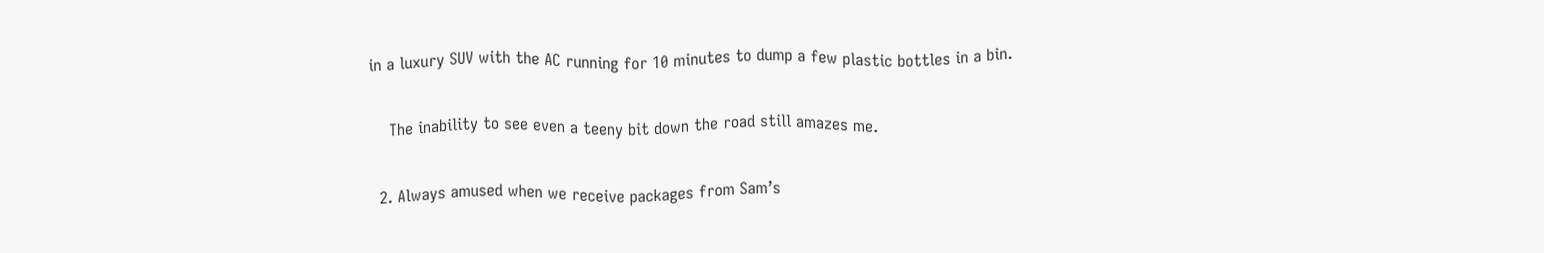in a luxury SUV with the AC running for 10 minutes to dump a few plastic bottles in a bin.

    The inability to see even a teeny bit down the road still amazes me.

  2. Always amused when we receive packages from Sam’s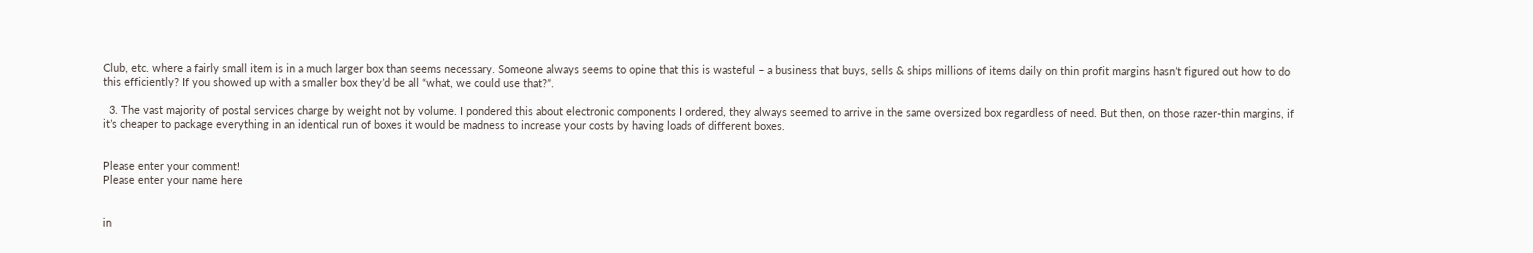Club, etc. where a fairly small item is in a much larger box than seems necessary. Someone always seems to opine that this is wasteful – a business that buys, sells & ships millions of items daily on thin profit margins hasn’t figured out how to do this efficiently? If you showed up with a smaller box they’d be all “what, we could use that?”.

  3. The vast majority of postal services charge by weight not by volume. I pondered this about electronic components I ordered, they always seemed to arrive in the same oversized box regardless of need. But then, on those razer-thin margins, if it’s cheaper to package everything in an identical run of boxes it would be madness to increase your costs by having loads of different boxes.


Please enter your comment!
Please enter your name here


in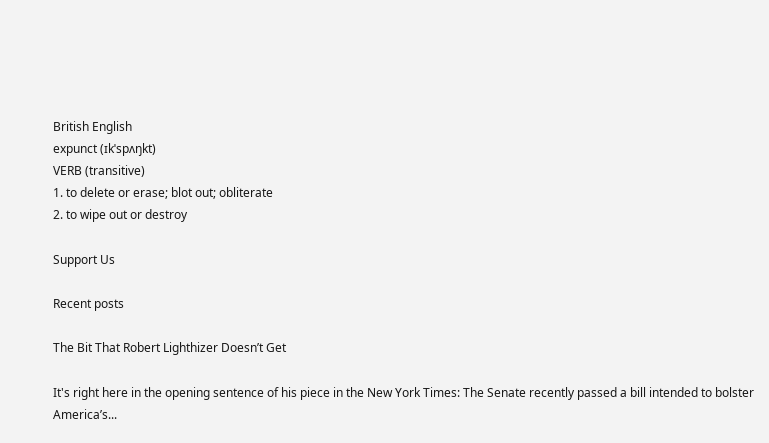British English
expunct (ɪkˈspʌŋkt)
VERB (transitive)
1. to delete or erase; blot out; obliterate
2. to wipe out or destroy

Support Us

Recent posts

The Bit That Robert Lighthizer Doesn’t Get

It's right here in the opening sentence of his piece in the New York Times: The Senate recently passed a bill intended to bolster America’s...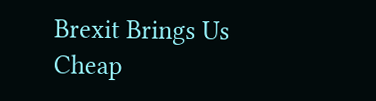Brexit Brings Us Cheap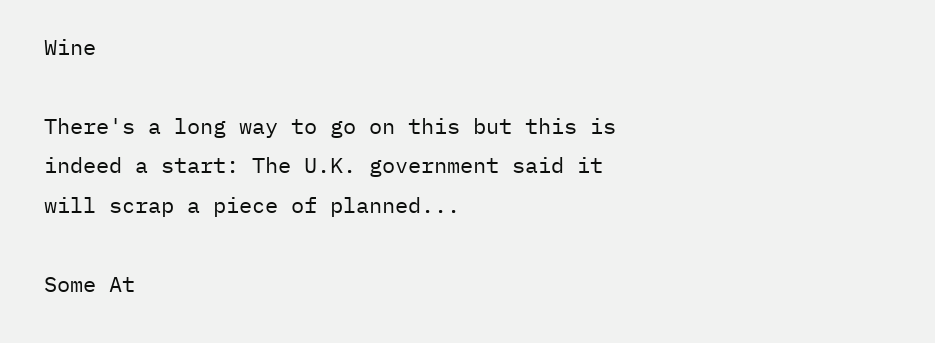Wine

There's a long way to go on this but this is indeed a start: The U.K. government said it will scrap a piece of planned...

Some At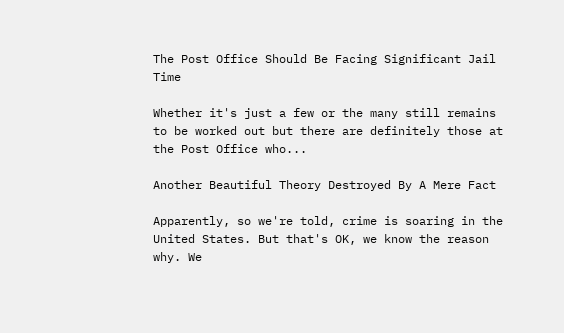The Post Office Should Be Facing Significant Jail Time

Whether it's just a few or the many still remains to be worked out but there are definitely those at the Post Office who...

Another Beautiful Theory Destroyed By A Mere Fact

Apparently, so we're told, crime is soaring in the United States. But that's OK, we know the reason why. We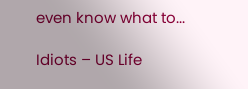even know what to...

Idiots – US Life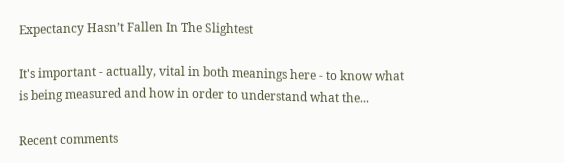Expectancy Hasn’t Fallen In The Slightest

It's important - actually, vital in both meanings here - to know what is being measured and how in order to understand what the...

Recent comments